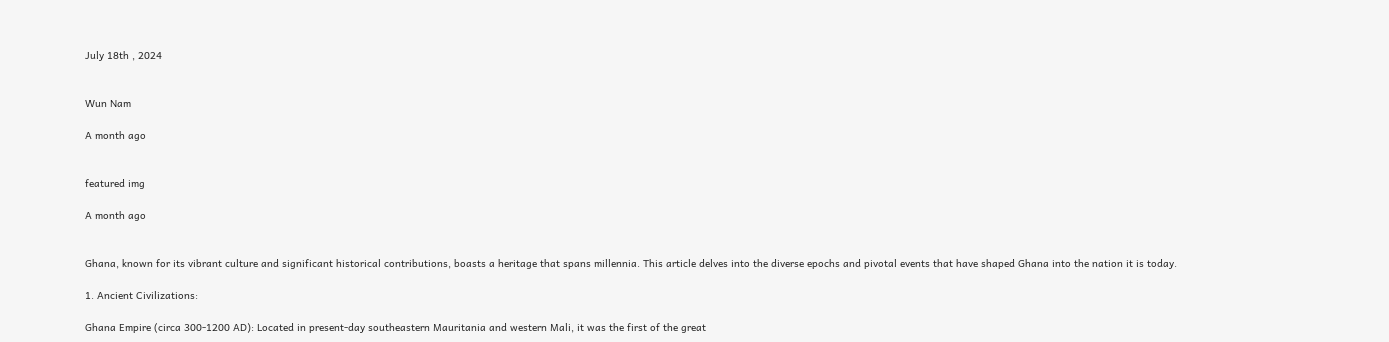July 18th , 2024


Wun Nam

A month ago


featured img

A month ago


Ghana, known for its vibrant culture and significant historical contributions, boasts a heritage that spans millennia. This article delves into the diverse epochs and pivotal events that have shaped Ghana into the nation it is today.

1. Ancient Civilizations:

Ghana Empire (circa 300-1200 AD): Located in present-day southeastern Mauritania and western Mali, it was the first of the great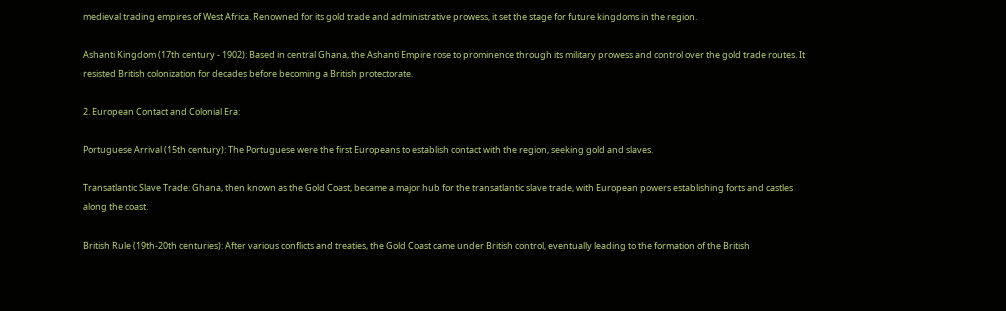medieval trading empires of West Africa. Renowned for its gold trade and administrative prowess, it set the stage for future kingdoms in the region.

Ashanti Kingdom (17th century - 1902): Based in central Ghana, the Ashanti Empire rose to prominence through its military prowess and control over the gold trade routes. It resisted British colonization for decades before becoming a British protectorate.

2. European Contact and Colonial Era:

Portuguese Arrival (15th century): The Portuguese were the first Europeans to establish contact with the region, seeking gold and slaves.

Transatlantic Slave Trade: Ghana, then known as the Gold Coast, became a major hub for the transatlantic slave trade, with European powers establishing forts and castles along the coast.

British Rule (19th-20th centuries): After various conflicts and treaties, the Gold Coast came under British control, eventually leading to the formation of the British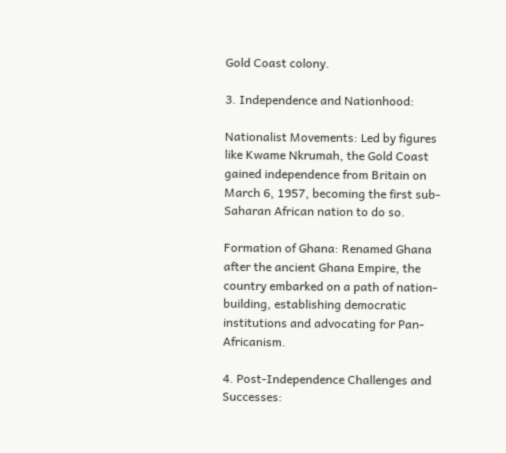Gold Coast colony.

3. Independence and Nationhood:

Nationalist Movements: Led by figures like Kwame Nkrumah, the Gold Coast gained independence from Britain on March 6, 1957, becoming the first sub-Saharan African nation to do so.

Formation of Ghana: Renamed Ghana after the ancient Ghana Empire, the country embarked on a path of nation-building, establishing democratic institutions and advocating for Pan-Africanism.

4. Post-Independence Challenges and Successes: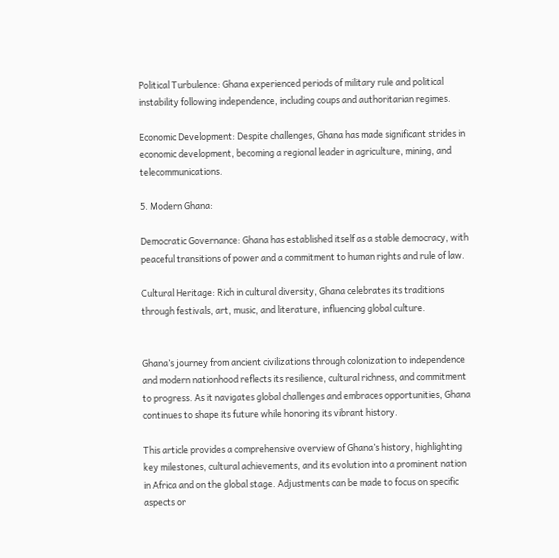Political Turbulence: Ghana experienced periods of military rule and political instability following independence, including coups and authoritarian regimes.

Economic Development: Despite challenges, Ghana has made significant strides in economic development, becoming a regional leader in agriculture, mining, and telecommunications.

5. Modern Ghana:

Democratic Governance: Ghana has established itself as a stable democracy, with peaceful transitions of power and a commitment to human rights and rule of law.

Cultural Heritage: Rich in cultural diversity, Ghana celebrates its traditions through festivals, art, music, and literature, influencing global culture.


Ghana’s journey from ancient civilizations through colonization to independence and modern nationhood reflects its resilience, cultural richness, and commitment to progress. As it navigates global challenges and embraces opportunities, Ghana continues to shape its future while honoring its vibrant history.

This article provides a comprehensive overview of Ghana’s history, highlighting key milestones, cultural achievements, and its evolution into a prominent nation in Africa and on the global stage. Adjustments can be made to focus on specific aspects or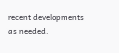recent developments as needed.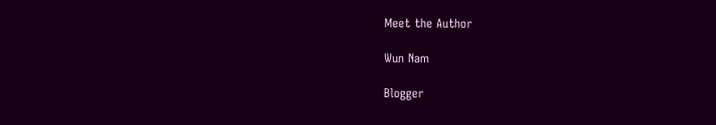Meet the Author

Wun Nam

Blogger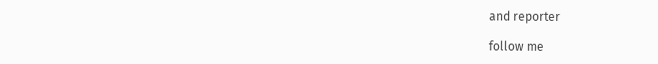and reporter

follow me